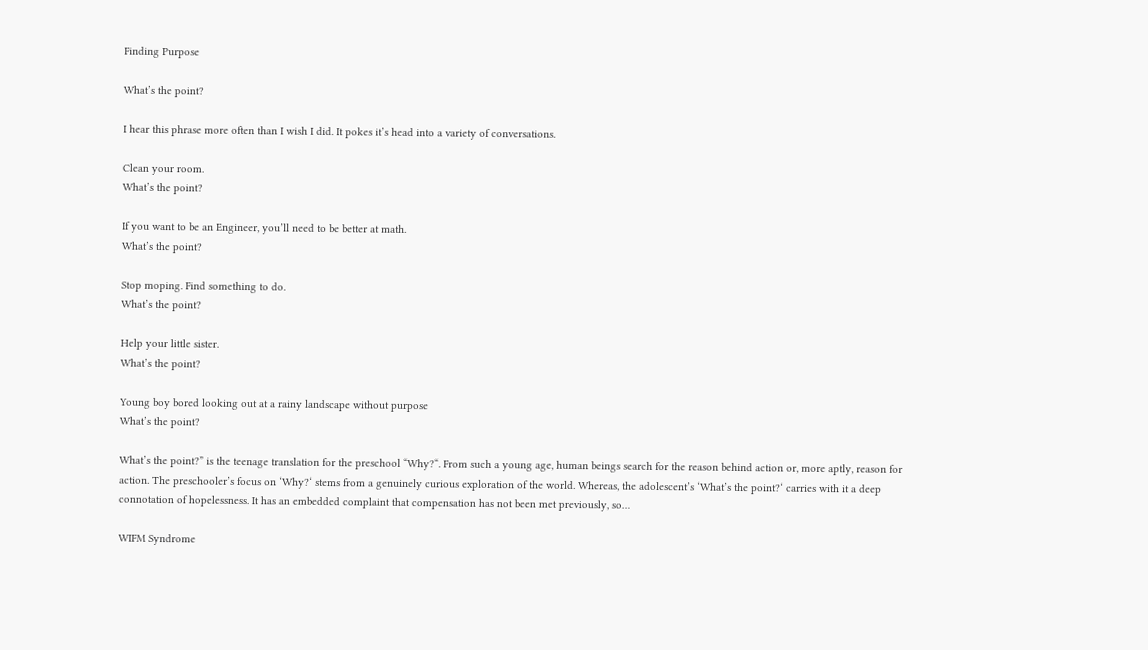Finding Purpose

What’s the point?

I hear this phrase more often than I wish I did. It pokes it’s head into a variety of conversations.

Clean your room.
What’s the point?

If you want to be an Engineer, you’ll need to be better at math.
What’s the point?

Stop moping. Find something to do.
What’s the point?

Help your little sister.
What’s the point?

Young boy bored looking out at a rainy landscape without purpose
What’s the point?

What’s the point?” is the teenage translation for the preschool “Why?“. From such a young age, human beings search for the reason behind action or, more aptly, reason for action. The preschooler’s focus on ‘Why?‘ stems from a genuinely curious exploration of the world. Whereas, the adolescent’s ‘What’s the point?‘ carries with it a deep connotation of hopelessness. It has an embedded complaint that compensation has not been met previously, so…

WIFM Syndrome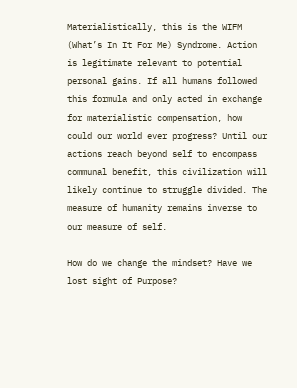Materialistically, this is the WIFM (What’s In It For Me) Syndrome. Action is legitimate relevant to potential personal gains. If all humans followed this formula and only acted in exchange for materialistic compensation, how could our world ever progress? Until our actions reach beyond self to encompass communal benefit, this civilization will likely continue to struggle divided. The measure of humanity remains inverse to our measure of self.

How do we change the mindset? Have we lost sight of Purpose?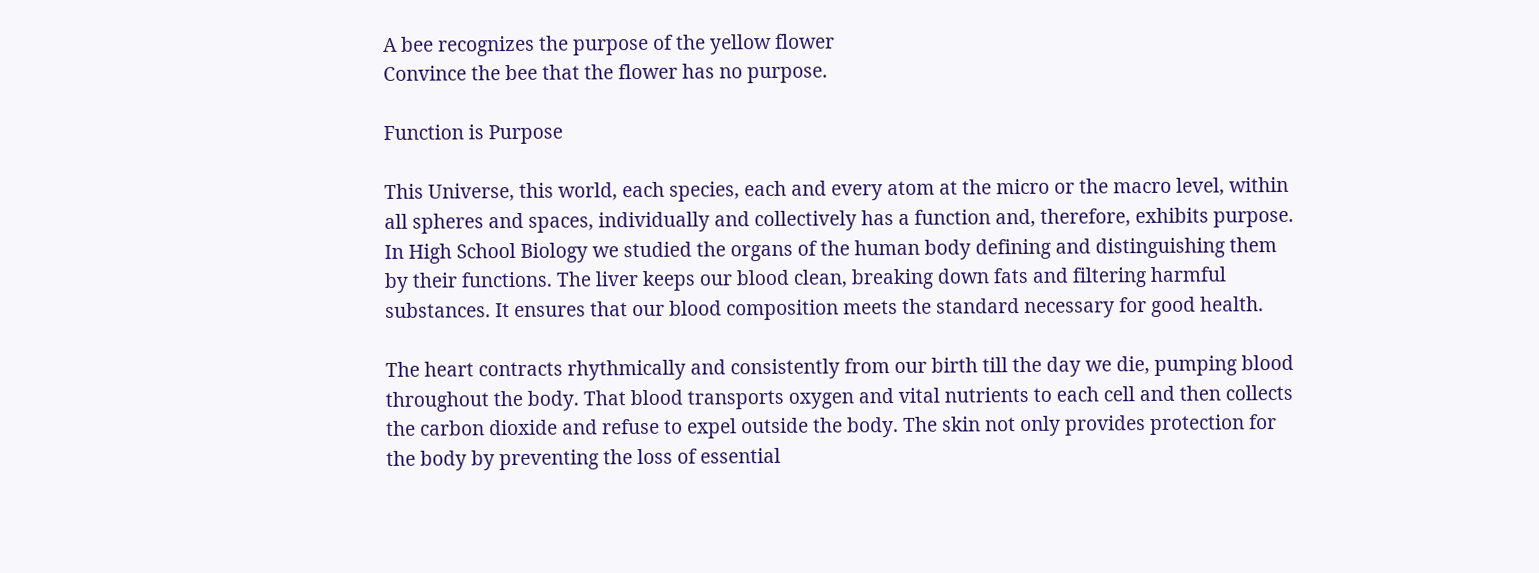A bee recognizes the purpose of the yellow flower
Convince the bee that the flower has no purpose.

Function is Purpose

This Universe, this world, each species, each and every atom at the micro or the macro level, within all spheres and spaces, individually and collectively has a function and, therefore, exhibits purpose. In High School Biology we studied the organs of the human body defining and distinguishing them by their functions. The liver keeps our blood clean, breaking down fats and filtering harmful substances. It ensures that our blood composition meets the standard necessary for good health.

The heart contracts rhythmically and consistently from our birth till the day we die, pumping blood throughout the body. That blood transports oxygen and vital nutrients to each cell and then collects the carbon dioxide and refuse to expel outside the body. The skin not only provides protection for the body by preventing the loss of essential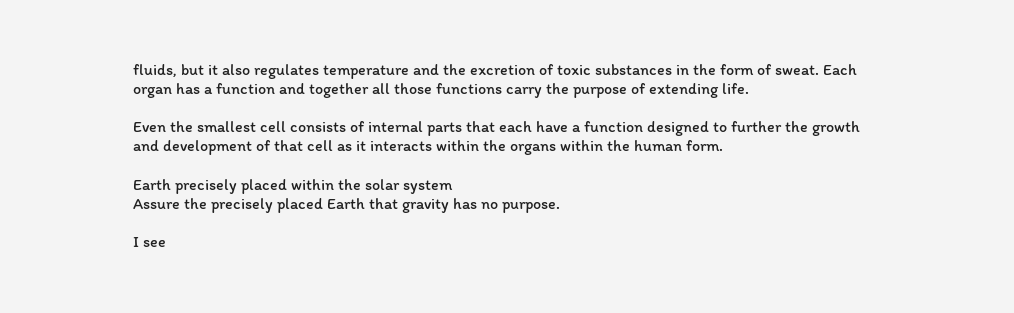fluids, but it also regulates temperature and the excretion of toxic substances in the form of sweat. Each organ has a function and together all those functions carry the purpose of extending life.

Even the smallest cell consists of internal parts that each have a function designed to further the growth and development of that cell as it interacts within the organs within the human form.

Earth precisely placed within the solar system
Assure the precisely placed Earth that gravity has no purpose.

I see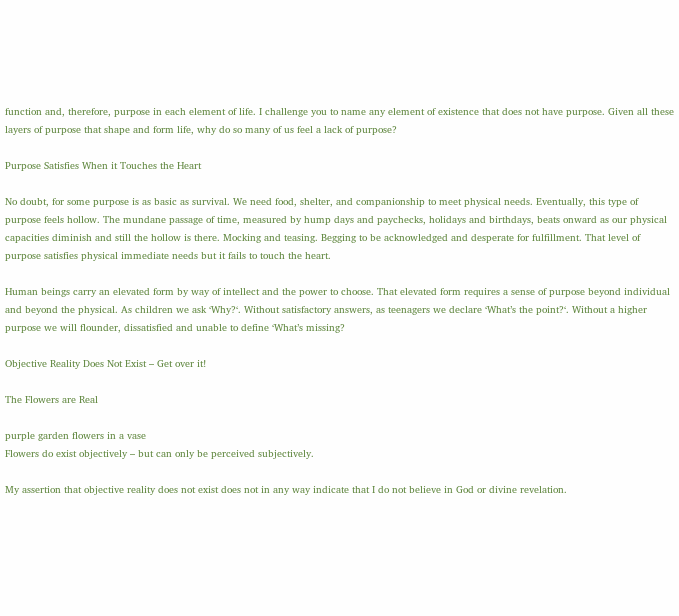function and, therefore, purpose in each element of life. I challenge you to name any element of existence that does not have purpose. Given all these layers of purpose that shape and form life, why do so many of us feel a lack of purpose?

Purpose Satisfies When it Touches the Heart

No doubt, for some purpose is as basic as survival. We need food, shelter, and companionship to meet physical needs. Eventually, this type of purpose feels hollow. The mundane passage of time, measured by hump days and paychecks, holidays and birthdays, beats onward as our physical capacities diminish and still the hollow is there. Mocking and teasing. Begging to be acknowledged and desperate for fulfillment. That level of purpose satisfies physical immediate needs but it fails to touch the heart.

Human beings carry an elevated form by way of intellect and the power to choose. That elevated form requires a sense of purpose beyond individual and beyond the physical. As children we ask ‘Why?‘. Without satisfactory answers, as teenagers we declare ‘What’s the point?‘. Without a higher purpose we will flounder, dissatisfied and unable to define ‘What’s missing?

Objective Reality Does Not Exist – Get over it!

The Flowers are Real

purple garden flowers in a vase
Flowers do exist objectively – but can only be perceived subjectively.

My assertion that objective reality does not exist does not in any way indicate that I do not believe in God or divine revelation.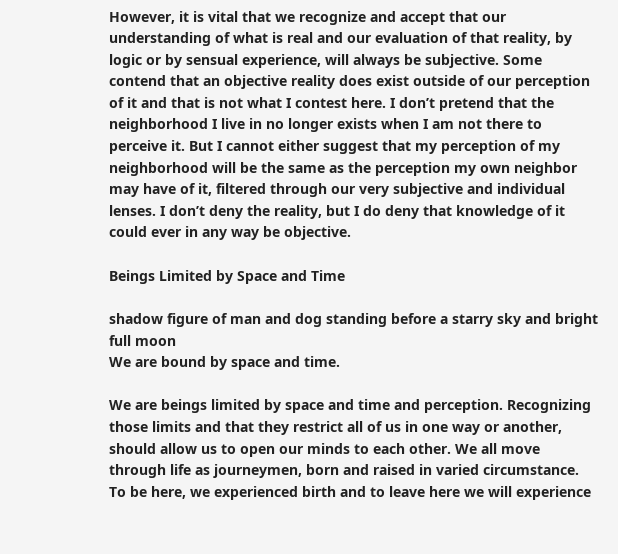However, it is vital that we recognize and accept that our understanding of what is real and our evaluation of that reality, by logic or by sensual experience, will always be subjective. Some contend that an objective reality does exist outside of our perception of it and that is not what I contest here. I don’t pretend that the neighborhood I live in no longer exists when I am not there to perceive it. But I cannot either suggest that my perception of my neighborhood will be the same as the perception my own neighbor may have of it, filtered through our very subjective and individual lenses. I don’t deny the reality, but I do deny that knowledge of it could ever in any way be objective.

Beings Limited by Space and Time

shadow figure of man and dog standing before a starry sky and bright full moon
We are bound by space and time.

We are beings limited by space and time and perception. Recognizing those limits and that they restrict all of us in one way or another, should allow us to open our minds to each other. We all move through life as journeymen, born and raised in varied circumstance. To be here, we experienced birth and to leave here we will experience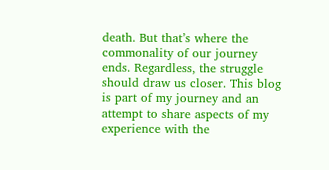death. But that’s where the commonality of our journey ends. Regardless, the struggle should draw us closer. This blog is part of my journey and an attempt to share aspects of my experience with the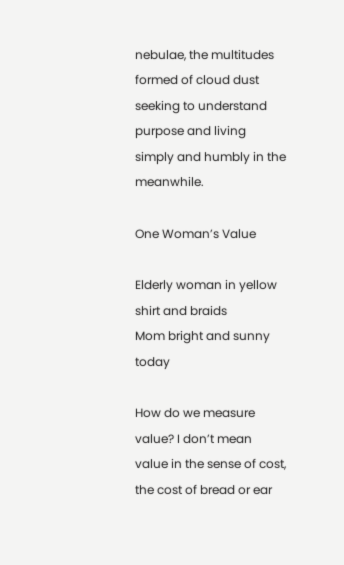nebulae, the multitudes formed of cloud dust seeking to understand purpose and living simply and humbly in the meanwhile.

One Woman’s Value

Elderly woman in yellow shirt and braids
Mom bright and sunny today

How do we measure value? I don’t mean value in the sense of cost, the cost of bread or ear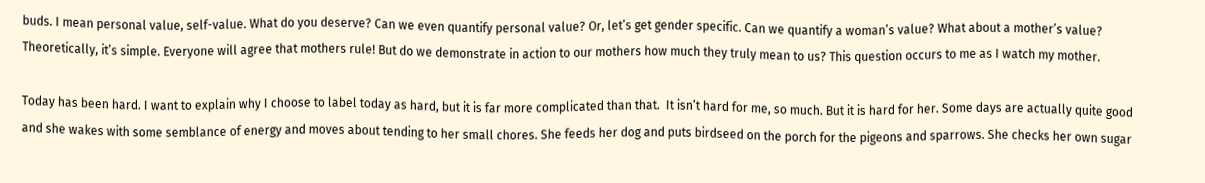buds. I mean personal value, self-value. What do you deserve? Can we even quantify personal value? Or, let’s get gender specific. Can we quantify a woman’s value? What about a mother’s value? Theoretically, it’s simple. Everyone will agree that mothers rule! But do we demonstrate in action to our mothers how much they truly mean to us? This question occurs to me as I watch my mother.

Today has been hard. I want to explain why I choose to label today as hard, but it is far more complicated than that.  It isn’t hard for me, so much. But it is hard for her. Some days are actually quite good and she wakes with some semblance of energy and moves about tending to her small chores. She feeds her dog and puts birdseed on the porch for the pigeons and sparrows. She checks her own sugar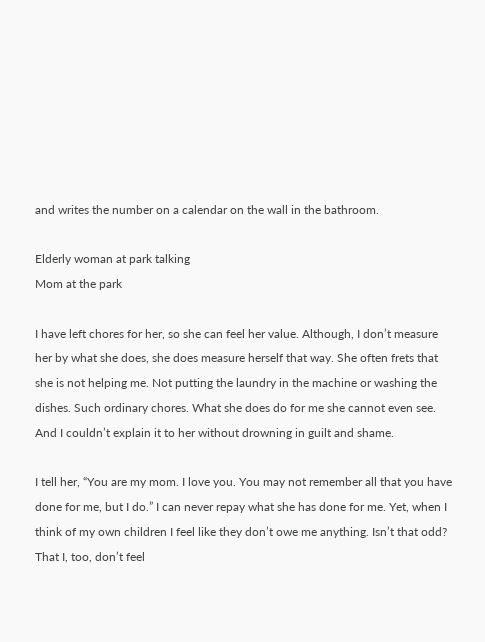and writes the number on a calendar on the wall in the bathroom.

Elderly woman at park talking
Mom at the park

I have left chores for her, so she can feel her value. Although, I don’t measure her by what she does, she does measure herself that way. She often frets that she is not helping me. Not putting the laundry in the machine or washing the dishes. Such ordinary chores. What she does do for me she cannot even see. And I couldn’t explain it to her without drowning in guilt and shame.

I tell her, “You are my mom. I love you. You may not remember all that you have done for me, but I do.” I can never repay what she has done for me. Yet, when I think of my own children I feel like they don’t owe me anything. Isn’t that odd? That I, too, don’t feel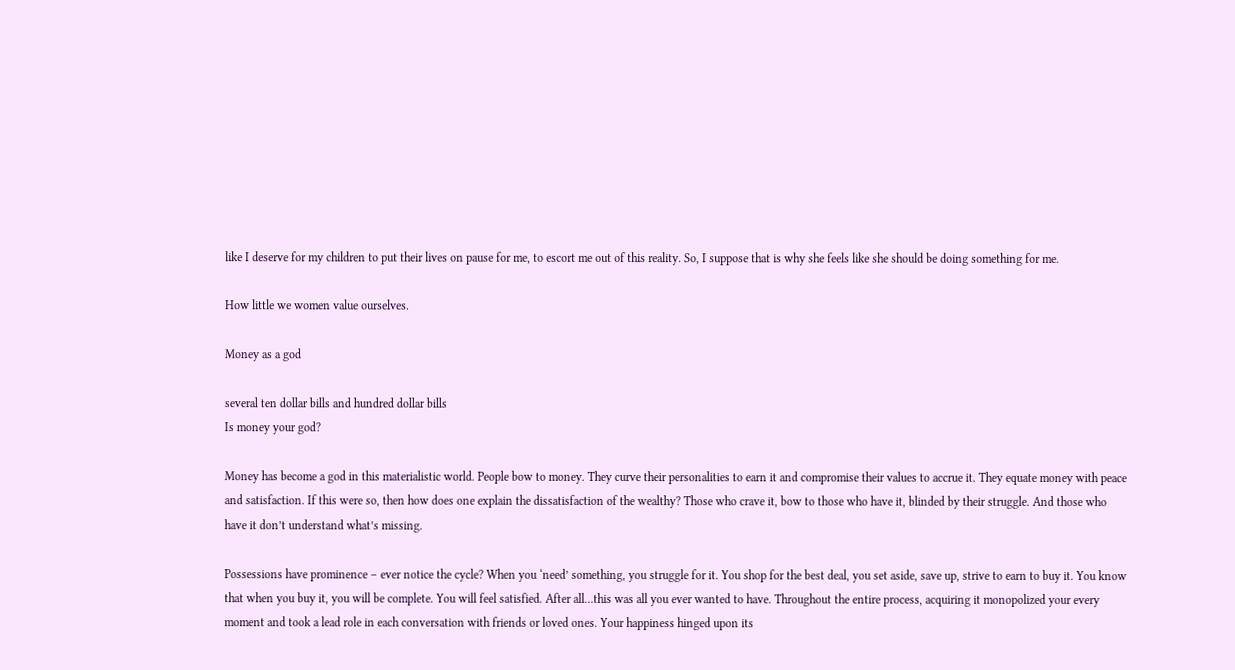like I deserve for my children to put their lives on pause for me, to escort me out of this reality. So, I suppose that is why she feels like she should be doing something for me.

How little we women value ourselves.

Money as a god

several ten dollar bills and hundred dollar bills
Is money your god?

Money has become a god in this materialistic world. People bow to money. They curve their personalities to earn it and compromise their values to accrue it. They equate money with peace and satisfaction. If this were so, then how does one explain the dissatisfaction of the wealthy? Those who crave it, bow to those who have it, blinded by their struggle. And those who have it don’t understand what’s missing.

Possessions have prominence – ever notice the cycle? When you ‘need’ something, you struggle for it. You shop for the best deal, you set aside, save up, strive to earn to buy it. You know that when you buy it, you will be complete. You will feel satisfied. After all…this was all you ever wanted to have. Throughout the entire process, acquiring it monopolized your every moment and took a lead role in each conversation with friends or loved ones. Your happiness hinged upon its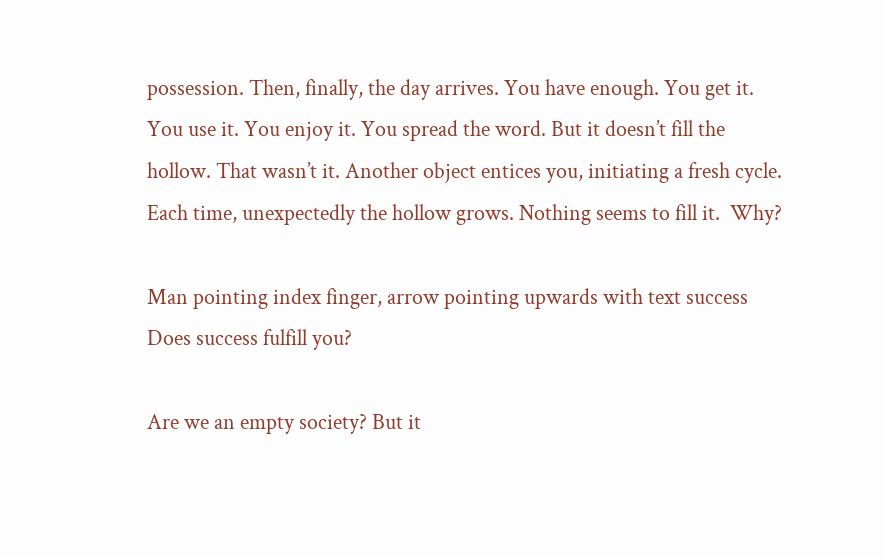possession. Then, finally, the day arrives. You have enough. You get it. You use it. You enjoy it. You spread the word. But it doesn’t fill the hollow. That wasn’t it. Another object entices you, initiating a fresh cycle. Each time, unexpectedly the hollow grows. Nothing seems to fill it.  Why?

Man pointing index finger, arrow pointing upwards with text success
Does success fulfill you?

Are we an empty society? But it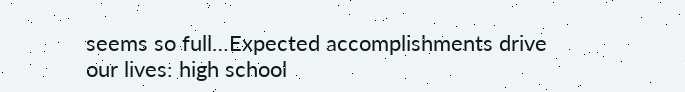seems so full…Expected accomplishments drive our lives: high school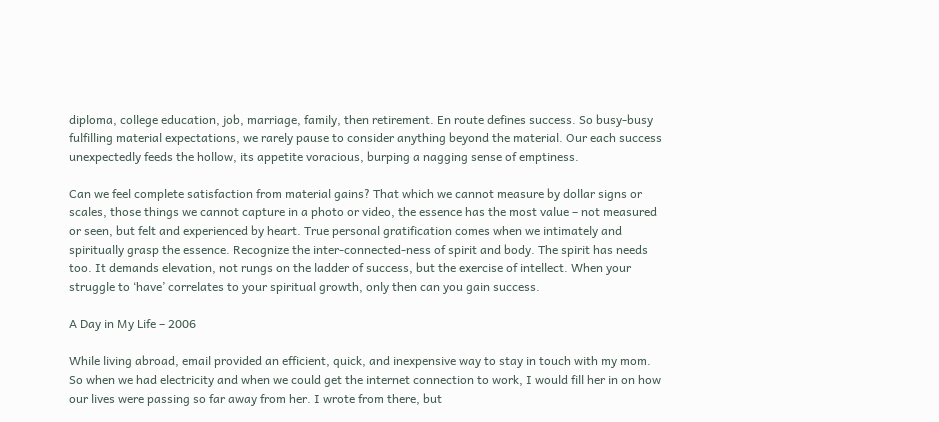diploma, college education, job, marriage, family, then retirement. En route defines success. So busy-busy fulfilling material expectations, we rarely pause to consider anything beyond the material. Our each success unexpectedly feeds the hollow, its appetite voracious, burping a nagging sense of emptiness.

Can we feel complete satisfaction from material gains? That which we cannot measure by dollar signs or scales, those things we cannot capture in a photo or video, the essence has the most value – not measured or seen, but felt and experienced by heart. True personal gratification comes when we intimately and spiritually grasp the essence. Recognize the inter-connected-ness of spirit and body. The spirit has needs too. It demands elevation, not rungs on the ladder of success, but the exercise of intellect. When your struggle to ‘have’ correlates to your spiritual growth, only then can you gain success.

A Day in My Life – 2006

While living abroad, email provided an efficient, quick, and inexpensive way to stay in touch with my mom. So when we had electricity and when we could get the internet connection to work, I would fill her in on how our lives were passing so far away from her. I wrote from there, but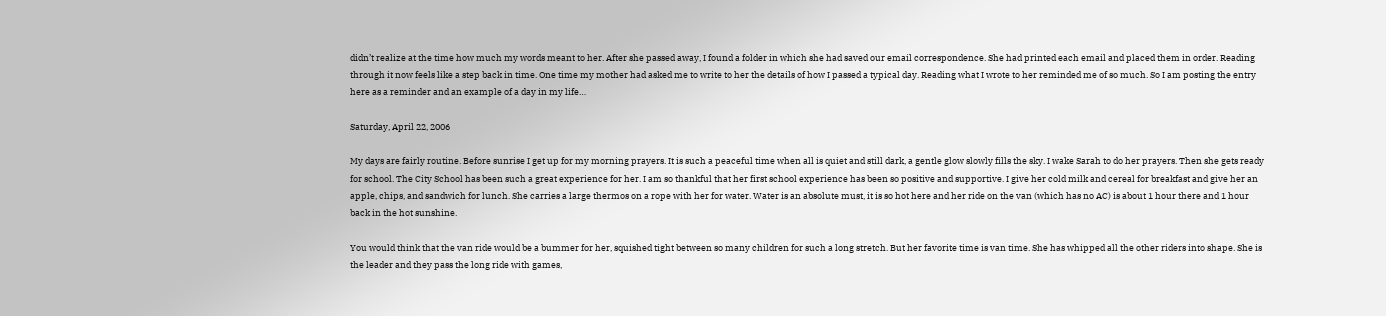didn’t realize at the time how much my words meant to her. After she passed away, I found a folder in which she had saved our email correspondence. She had printed each email and placed them in order. Reading through it now feels like a step back in time. One time my mother had asked me to write to her the details of how I passed a typical day. Reading what I wrote to her reminded me of so much. So I am posting the entry here as a reminder and an example of a day in my life…

Saturday, April 22, 2006

My days are fairly routine. Before sunrise I get up for my morning prayers. It is such a peaceful time when all is quiet and still dark, a gentle glow slowly fills the sky. I wake Sarah to do her prayers. Then she gets ready for school. The City School has been such a great experience for her. I am so thankful that her first school experience has been so positive and supportive. I give her cold milk and cereal for breakfast and give her an apple, chips, and sandwich for lunch. She carries a large thermos on a rope with her for water. Water is an absolute must, it is so hot here and her ride on the van (which has no AC) is about 1 hour there and 1 hour back in the hot sunshine.

You would think that the van ride would be a bummer for her, squished tight between so many children for such a long stretch. But her favorite time is van time. She has whipped all the other riders into shape. She is the leader and they pass the long ride with games,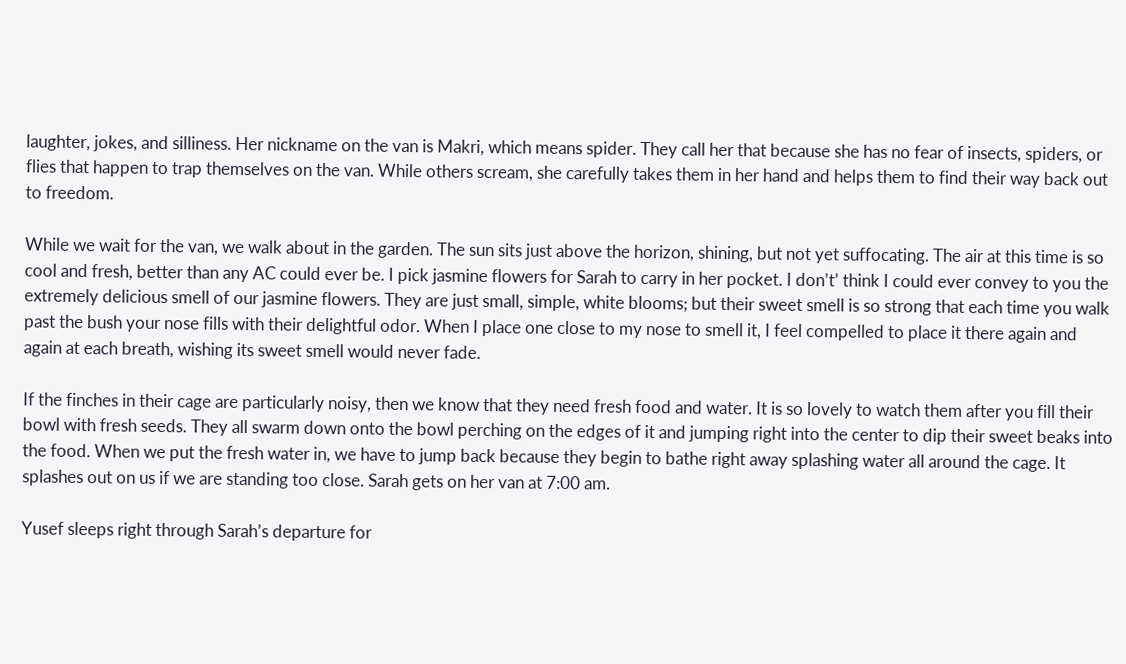laughter, jokes, and silliness. Her nickname on the van is Makri, which means spider. They call her that because she has no fear of insects, spiders, or flies that happen to trap themselves on the van. While others scream, she carefully takes them in her hand and helps them to find their way back out to freedom.

While we wait for the van, we walk about in the garden. The sun sits just above the horizon, shining, but not yet suffocating. The air at this time is so cool and fresh, better than any AC could ever be. I pick jasmine flowers for Sarah to carry in her pocket. I don’t’ think I could ever convey to you the extremely delicious smell of our jasmine flowers. They are just small, simple, white blooms; but their sweet smell is so strong that each time you walk past the bush your nose fills with their delightful odor. When I place one close to my nose to smell it, I feel compelled to place it there again and again at each breath, wishing its sweet smell would never fade.

If the finches in their cage are particularly noisy, then we know that they need fresh food and water. It is so lovely to watch them after you fill their bowl with fresh seeds. They all swarm down onto the bowl perching on the edges of it and jumping right into the center to dip their sweet beaks into the food. When we put the fresh water in, we have to jump back because they begin to bathe right away splashing water all around the cage. It splashes out on us if we are standing too close. Sarah gets on her van at 7:00 am.

Yusef sleeps right through Sarah’s departure for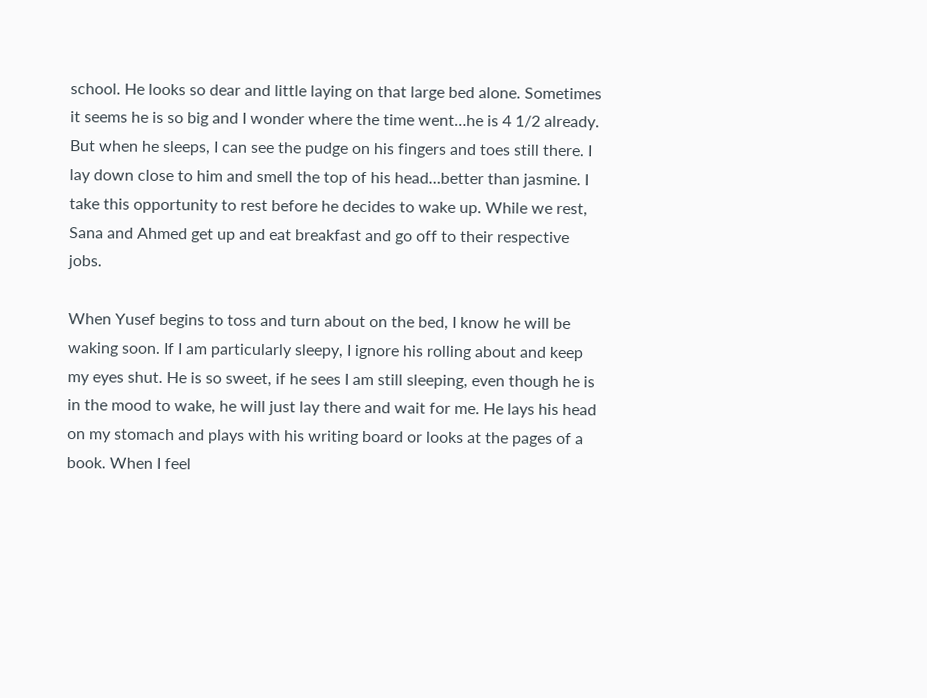school. He looks so dear and little laying on that large bed alone. Sometimes it seems he is so big and I wonder where the time went…he is 4 1/2 already. But when he sleeps, I can see the pudge on his fingers and toes still there. I lay down close to him and smell the top of his head…better than jasmine. I take this opportunity to rest before he decides to wake up. While we rest, Sana and Ahmed get up and eat breakfast and go off to their respective jobs.

When Yusef begins to toss and turn about on the bed, I know he will be waking soon. If I am particularly sleepy, I ignore his rolling about and keep my eyes shut. He is so sweet, if he sees I am still sleeping, even though he is in the mood to wake, he will just lay there and wait for me. He lays his head on my stomach and plays with his writing board or looks at the pages of a book. When I feel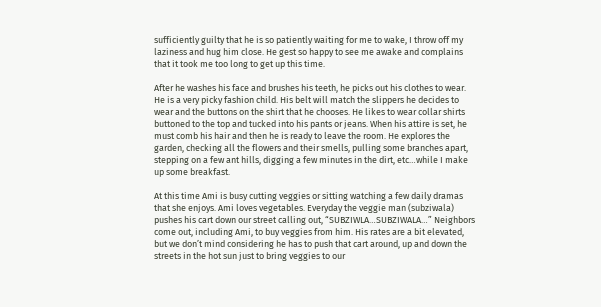sufficiently guilty that he is so patiently waiting for me to wake, I throw off my laziness and hug him close. He gest so happy to see me awake and complains that it took me too long to get up this time.

After he washes his face and brushes his teeth, he picks out his clothes to wear. He is a very picky fashion child. His belt will match the slippers he decides to wear and the buttons on the shirt that he chooses. He likes to wear collar shirts buttoned to the top and tucked into his pants or jeans. When his attire is set, he must comb his hair and then he is ready to leave the room. He explores the garden, checking all the flowers and their smells, pulling some branches apart, stepping on a few ant hills, digging a few minutes in the dirt, etc…while I make up some breakfast.

At this time Ami is busy cutting veggies or sitting watching a few daily dramas that she enjoys. Ami loves vegetables. Everyday the veggie man (subziwala) pushes his cart down our street calling out, “SUBZIWLA…SUBZIWALA…” Neighbors come out, including Ami, to buy veggies from him. His rates are a bit elevated, but we don’t mind considering he has to push that cart around, up and down the streets in the hot sun just to bring veggies to our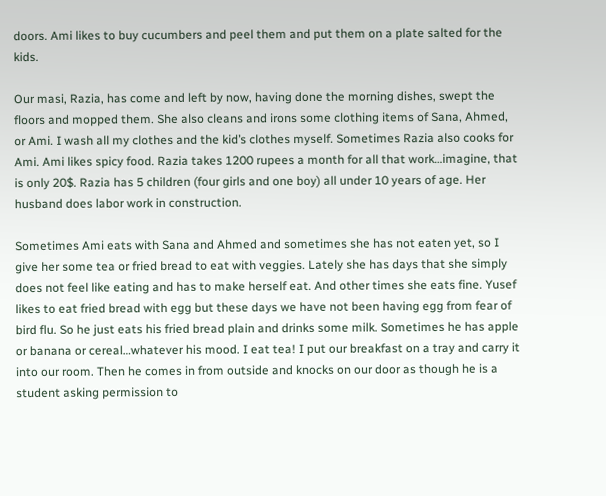doors. Ami likes to buy cucumbers and peel them and put them on a plate salted for the kids.

Our masi, Razia, has come and left by now, having done the morning dishes, swept the floors and mopped them. She also cleans and irons some clothing items of Sana, Ahmed, or Ami. I wash all my clothes and the kid’s clothes myself. Sometimes Razia also cooks for Ami. Ami likes spicy food. Razia takes 1200 rupees a month for all that work…imagine, that is only 20$. Razia has 5 children (four girls and one boy) all under 10 years of age. Her husband does labor work in construction.

Sometimes Ami eats with Sana and Ahmed and sometimes she has not eaten yet, so I give her some tea or fried bread to eat with veggies. Lately she has days that she simply does not feel like eating and has to make herself eat. And other times she eats fine. Yusef likes to eat fried bread with egg but these days we have not been having egg from fear of bird flu. So he just eats his fried bread plain and drinks some milk. Sometimes he has apple or banana or cereal…whatever his mood. I eat tea! I put our breakfast on a tray and carry it into our room. Then he comes in from outside and knocks on our door as though he is a student asking permission to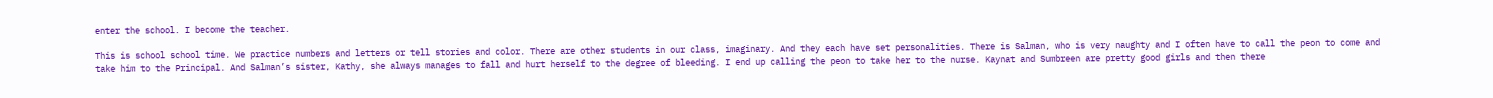enter the school. I become the teacher.

This is school school time. We practice numbers and letters or tell stories and color. There are other students in our class, imaginary. And they each have set personalities. There is Salman, who is very naughty and I often have to call the peon to come and take him to the Principal. And Salman’s sister, Kathy, she always manages to fall and hurt herself to the degree of bleeding. I end up calling the peon to take her to the nurse. Kaynat and Sumbreen are pretty good girls and then there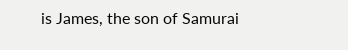is James, the son of Samurai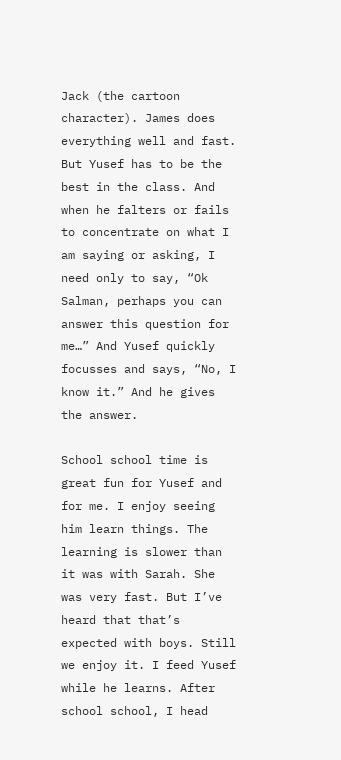Jack (the cartoon character). James does everything well and fast. But Yusef has to be the best in the class. And when he falters or fails to concentrate on what I am saying or asking, I need only to say, “Ok Salman, perhaps you can answer this question for me…” And Yusef quickly focusses and says, “No, I know it.” And he gives the answer.

School school time is great fun for Yusef and for me. I enjoy seeing him learn things. The learning is slower than it was with Sarah. She was very fast. But I’ve heard that that’s expected with boys. Still we enjoy it. I feed Yusef while he learns. After school school, I head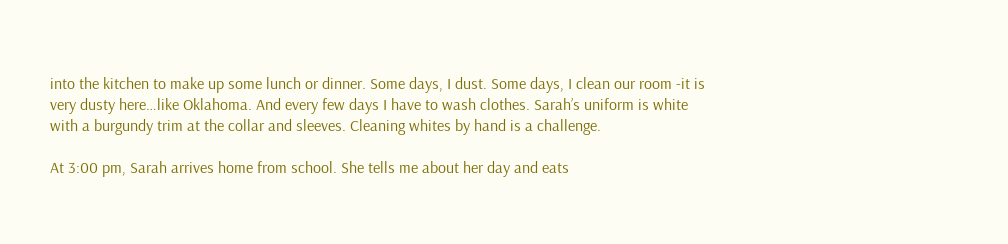into the kitchen to make up some lunch or dinner. Some days, I dust. Some days, I clean our room -it is very dusty here…like Oklahoma. And every few days I have to wash clothes. Sarah’s uniform is white with a burgundy trim at the collar and sleeves. Cleaning whites by hand is a challenge.

At 3:00 pm, Sarah arrives home from school. She tells me about her day and eats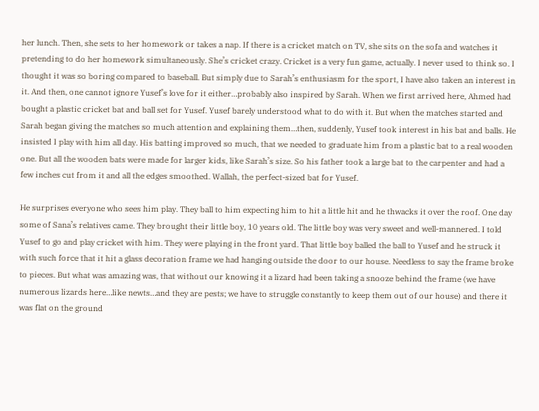her lunch. Then, she sets to her homework or takes a nap. If there is a cricket match on TV, she sits on the sofa and watches it pretending to do her homework simultaneously. She’s cricket crazy. Cricket is a very fun game, actually. I never used to think so. I thought it was so boring compared to baseball. But simply due to Sarah’s enthusiasm for the sport, I have also taken an interest in it. And then, one cannot ignore Yusef’s love for it either…probably also inspired by Sarah. When we first arrived here, Ahmed had bought a plastic cricket bat and ball set for Yusef. Yusef barely understood what to do with it. But when the matches started and Sarah began giving the matches so much attention and explaining them…then, suddenly, Yusef took interest in his bat and balls. He insisted I play with him all day. His batting improved so much, that we needed to graduate him from a plastic bat to a real wooden one. But all the wooden bats were made for larger kids, like Sarah’s size. So his father took a large bat to the carpenter and had a few inches cut from it and all the edges smoothed. Wallah, the perfect-sized bat for Yusef.

He surprises everyone who sees him play. They ball to him expecting him to hit a little hit and he thwacks it over the roof. One day some of Sana’s relatives came. They brought their little boy, 10 years old. The little boy was very sweet and well-mannered. I told Yusef to go and play cricket with him. They were playing in the front yard. That little boy balled the ball to Yusef and he struck it with such force that it hit a glass decoration frame we had hanging outside the door to our house. Needless to say the frame broke to pieces. But what was amazing was, that without our knowing it a lizard had been taking a snooze behind the frame (we have numerous lizards here…like newts…and they are pests; we have to struggle constantly to keep them out of our house) and there it was flat on the ground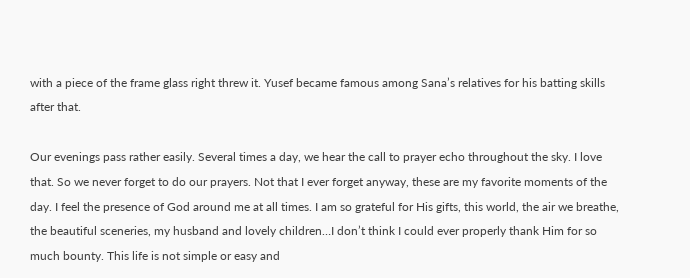with a piece of the frame glass right threw it. Yusef became famous among Sana’s relatives for his batting skills after that.

Our evenings pass rather easily. Several times a day, we hear the call to prayer echo throughout the sky. I love that. So we never forget to do our prayers. Not that I ever forget anyway, these are my favorite moments of the day. I feel the presence of God around me at all times. I am so grateful for His gifts, this world, the air we breathe, the beautiful sceneries, my husband and lovely children…I don’t think I could ever properly thank Him for so much bounty. This life is not simple or easy and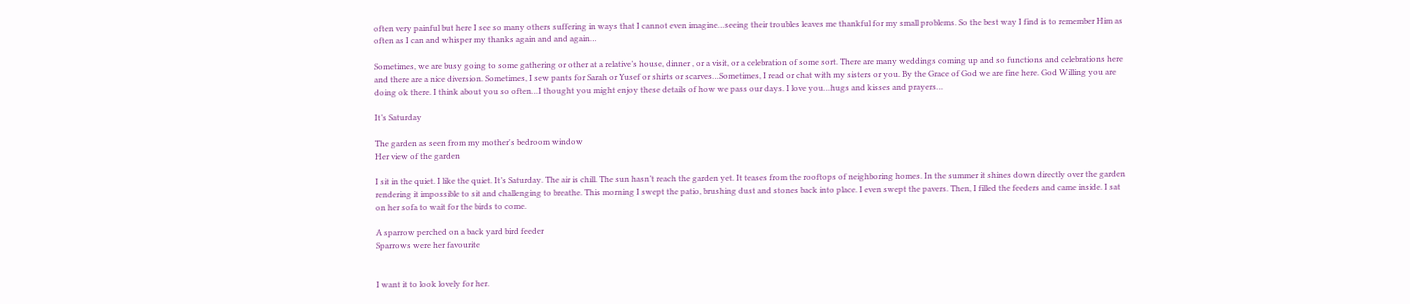often very painful but here I see so many others suffering in ways that I cannot even imagine…seeing their troubles leaves me thankful for my small problems. So the best way I find is to remember Him as often as I can and whisper my thanks again and and again…

Sometimes, we are busy going to some gathering or other at a relative’s house, dinner , or a visit, or a celebration of some sort. There are many weddings coming up and so functions and celebrations here and there are a nice diversion. Sometimes, I sew pants for Sarah or Yusef or shirts or scarves…Sometimes, I read or chat with my sisters or you. By the Grace of God we are fine here. God Willing you are doing ok there. I think about you so often…I thought you might enjoy these details of how we pass our days. I love you…hugs and kisses and prayers…

It’s Saturday

The garden as seen from my mother's bedroom window
Her view of the garden

I sit in the quiet. I like the quiet. It’s Saturday. The air is chill. The sun hasn’t reach the garden yet. It teases from the rooftops of neighboring homes. In the summer it shines down directly over the garden rendering it impossible to sit and challenging to breathe. This morning I swept the patio, brushing dust and stones back into place. I even swept the pavers. Then, I filled the feeders and came inside. I sat on her sofa to wait for the birds to come.

A sparrow perched on a back yard bird feeder
Sparrows were her favourite


I want it to look lovely for her.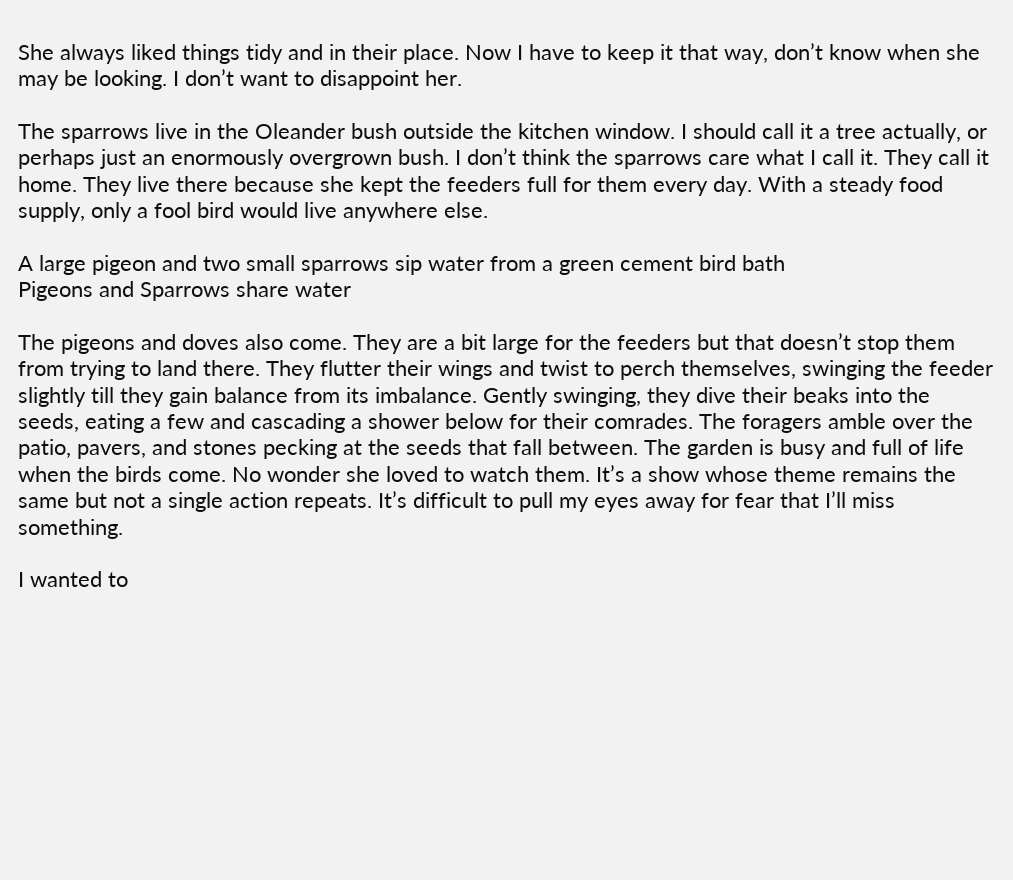She always liked things tidy and in their place. Now I have to keep it that way, don’t know when she may be looking. I don’t want to disappoint her.

The sparrows live in the Oleander bush outside the kitchen window. I should call it a tree actually, or perhaps just an enormously overgrown bush. I don’t think the sparrows care what I call it. They call it home. They live there because she kept the feeders full for them every day. With a steady food supply, only a fool bird would live anywhere else.

A large pigeon and two small sparrows sip water from a green cement bird bath
Pigeons and Sparrows share water

The pigeons and doves also come. They are a bit large for the feeders but that doesn’t stop them from trying to land there. They flutter their wings and twist to perch themselves, swinging the feeder slightly till they gain balance from its imbalance. Gently swinging, they dive their beaks into the seeds, eating a few and cascading a shower below for their comrades. The foragers amble over the patio, pavers, and stones pecking at the seeds that fall between. The garden is busy and full of life when the birds come. No wonder she loved to watch them. It’s a show whose theme remains the same but not a single action repeats. It’s difficult to pull my eyes away for fear that I’ll miss something.

I wanted to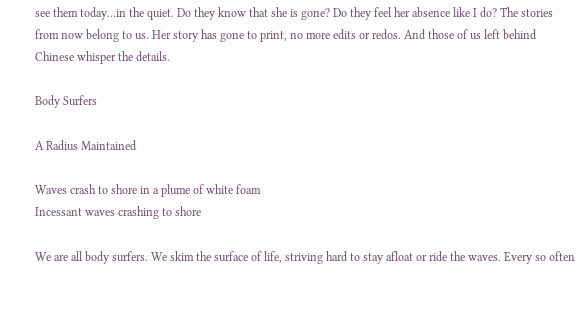see them today…in the quiet. Do they know that she is gone? Do they feel her absence like I do? The stories from now belong to us. Her story has gone to print, no more edits or redos. And those of us left behind Chinese whisper the details.

Body Surfers

A Radius Maintained

Waves crash to shore in a plume of white foam
Incessant waves crashing to shore

We are all body surfers. We skim the surface of life, striving hard to stay afloat or ride the waves. Every so often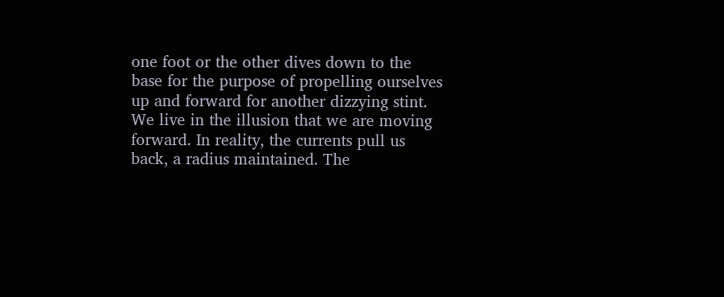one foot or the other dives down to the base for the purpose of propelling ourselves up and forward for another dizzying stint. We live in the illusion that we are moving forward. In reality, the currents pull us back, a radius maintained. The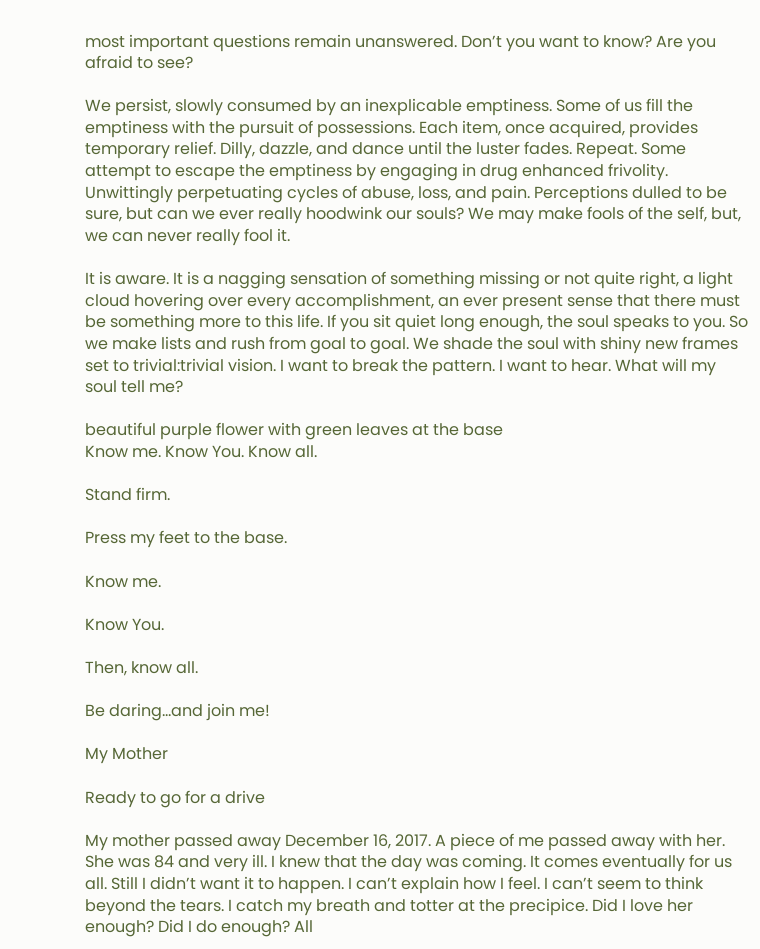most important questions remain unanswered. Don’t you want to know? Are you afraid to see?

We persist, slowly consumed by an inexplicable emptiness. Some of us fill the emptiness with the pursuit of possessions. Each item, once acquired, provides temporary relief. Dilly, dazzle, and dance until the luster fades. Repeat. Some attempt to escape the emptiness by engaging in drug enhanced frivolity. Unwittingly perpetuating cycles of abuse, loss, and pain. Perceptions dulled to be sure, but can we ever really hoodwink our souls? We may make fools of the self, but, we can never really fool it.

It is aware. It is a nagging sensation of something missing or not quite right, a light cloud hovering over every accomplishment, an ever present sense that there must be something more to this life. If you sit quiet long enough, the soul speaks to you. So we make lists and rush from goal to goal. We shade the soul with shiny new frames set to trivial:trivial vision. I want to break the pattern. I want to hear. What will my soul tell me?

beautiful purple flower with green leaves at the base
Know me. Know You. Know all.

Stand firm.

Press my feet to the base.

Know me.

Know You.

Then, know all.

Be daring…and join me!

My Mother

Ready to go for a drive

My mother passed away December 16, 2017. A piece of me passed away with her. She was 84 and very ill. I knew that the day was coming. It comes eventually for us all. Still I didn’t want it to happen. I can’t explain how I feel. I can’t seem to think beyond the tears. I catch my breath and totter at the precipice. Did I love her enough? Did I do enough? All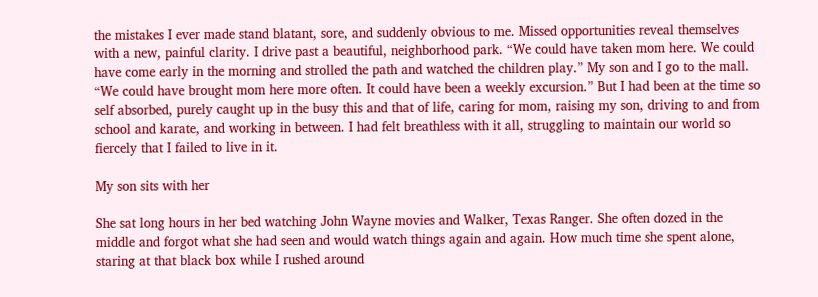the mistakes I ever made stand blatant, sore, and suddenly obvious to me. Missed opportunities reveal themselves with a new, painful clarity. I drive past a beautiful, neighborhood park. “We could have taken mom here. We could have come early in the morning and strolled the path and watched the children play.” My son and I go to the mall. “We could have brought mom here more often. It could have been a weekly excursion.” But I had been at the time so self absorbed, purely caught up in the busy this and that of life, caring for mom, raising my son, driving to and from school and karate, and working in between. I had felt breathless with it all, struggling to maintain our world so fiercely that I failed to live in it.

My son sits with her

She sat long hours in her bed watching John Wayne movies and Walker, Texas Ranger. She often dozed in the middle and forgot what she had seen and would watch things again and again. How much time she spent alone, staring at that black box while I rushed around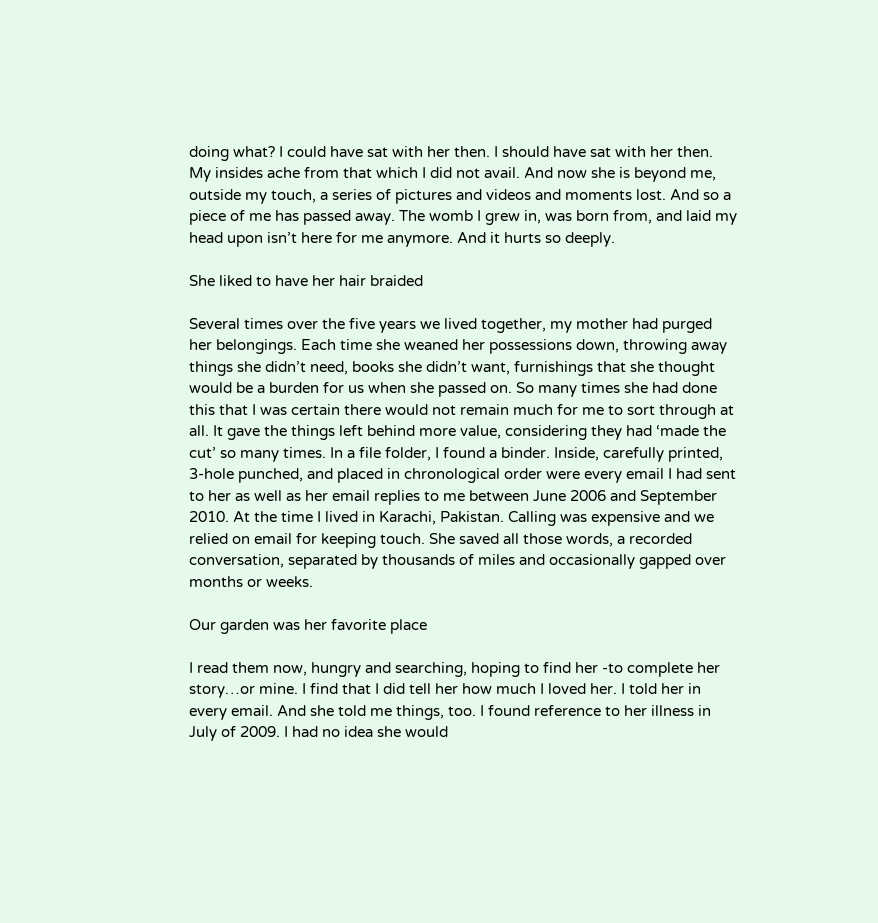doing what? I could have sat with her then. I should have sat with her then. My insides ache from that which I did not avail. And now she is beyond me, outside my touch, a series of pictures and videos and moments lost. And so a piece of me has passed away. The womb I grew in, was born from, and laid my head upon isn’t here for me anymore. And it hurts so deeply.

She liked to have her hair braided

Several times over the five years we lived together, my mother had purged her belongings. Each time she weaned her possessions down, throwing away things she didn’t need, books she didn’t want, furnishings that she thought would be a burden for us when she passed on. So many times she had done this that I was certain there would not remain much for me to sort through at all. It gave the things left behind more value, considering they had ‘made the cut’ so many times. In a file folder, I found a binder. Inside, carefully printed, 3-hole punched, and placed in chronological order were every email I had sent to her as well as her email replies to me between June 2006 and September 2010. At the time I lived in Karachi, Pakistan. Calling was expensive and we relied on email for keeping touch. She saved all those words, a recorded conversation, separated by thousands of miles and occasionally gapped over months or weeks.

Our garden was her favorite place

I read them now, hungry and searching, hoping to find her -to complete her story…or mine. I find that I did tell her how much I loved her. I told her in every email. And she told me things, too. I found reference to her illness in July of 2009. I had no idea she would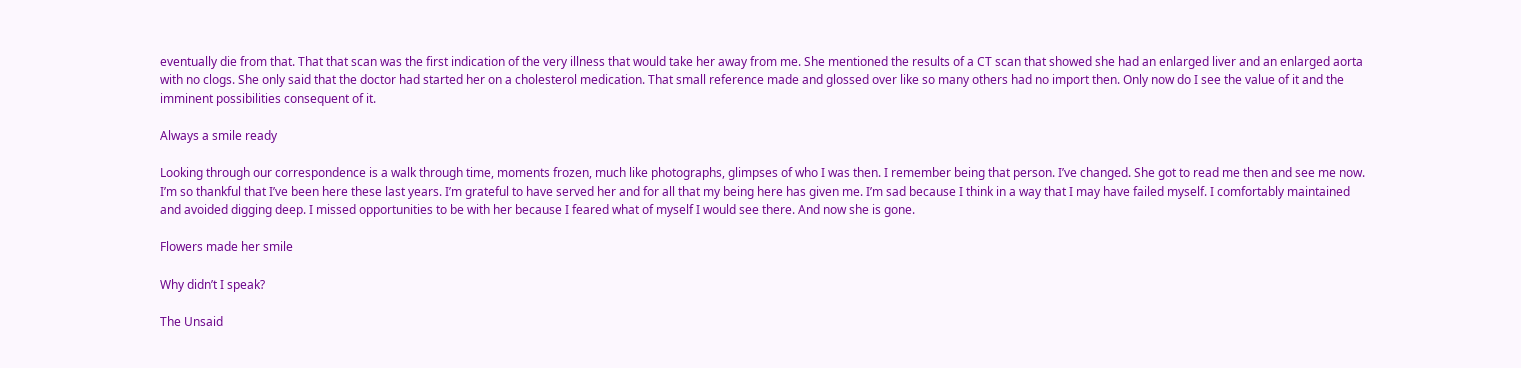eventually die from that. That that scan was the first indication of the very illness that would take her away from me. She mentioned the results of a CT scan that showed she had an enlarged liver and an enlarged aorta with no clogs. She only said that the doctor had started her on a cholesterol medication. That small reference made and glossed over like so many others had no import then. Only now do I see the value of it and the imminent possibilities consequent of it.

Always a smile ready

Looking through our correspondence is a walk through time, moments frozen, much like photographs, glimpses of who I was then. I remember being that person. I’ve changed. She got to read me then and see me now. I’m so thankful that I’ve been here these last years. I’m grateful to have served her and for all that my being here has given me. I’m sad because I think in a way that I may have failed myself. I comfortably maintained and avoided digging deep. I missed opportunities to be with her because I feared what of myself I would see there. And now she is gone.

Flowers made her smile

Why didn’t I speak?

The Unsaid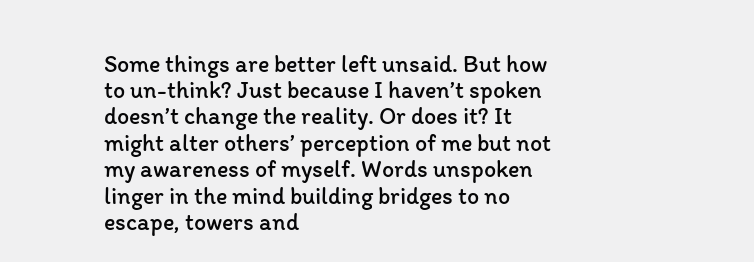Some things are better left unsaid. But how to un-think? Just because I haven’t spoken doesn’t change the reality. Or does it? It might alter others’ perception of me but not my awareness of myself. Words unspoken linger in the mind building bridges to no escape, towers and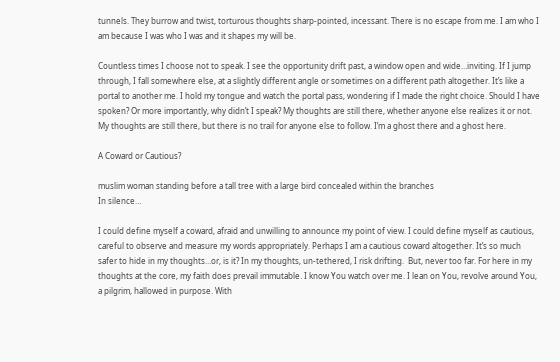tunnels. They burrow and twist, torturous thoughts sharp-pointed, incessant. There is no escape from me. I am who I am because I was who I was and it shapes my will be.

Countless times I choose not to speak. I see the opportunity drift past, a window open and wide…inviting. If I jump through, I fall somewhere else, at a slightly different angle or sometimes on a different path altogether. It’s like a portal to another me. I hold my tongue and watch the portal pass, wondering if I made the right choice. Should I have spoken? Or more importantly, why didn’t I speak? My thoughts are still there, whether anyone else realizes it or not. My thoughts are still there, but there is no trail for anyone else to follow. I’m a ghost there and a ghost here.

A Coward or Cautious?

muslim woman standing before a tall tree with a large bird concealed within the branches
In silence…

I could define myself a coward, afraid and unwilling to announce my point of view. I could define myself as cautious, careful to observe and measure my words appropriately. Perhaps I am a cautious coward altogether. It’s so much safer to hide in my thoughts…or, is it? In my thoughts, un-tethered, I risk drifting.  But, never too far. For here in my thoughts at the core, my faith does prevail immutable. I know You watch over me. I lean on You, revolve around You, a pilgrim, hallowed in purpose. With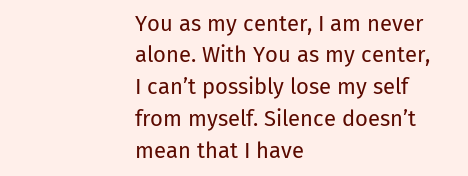You as my center, I am never alone. With You as my center, I can’t possibly lose my self  from myself. Silence doesn’t mean that I have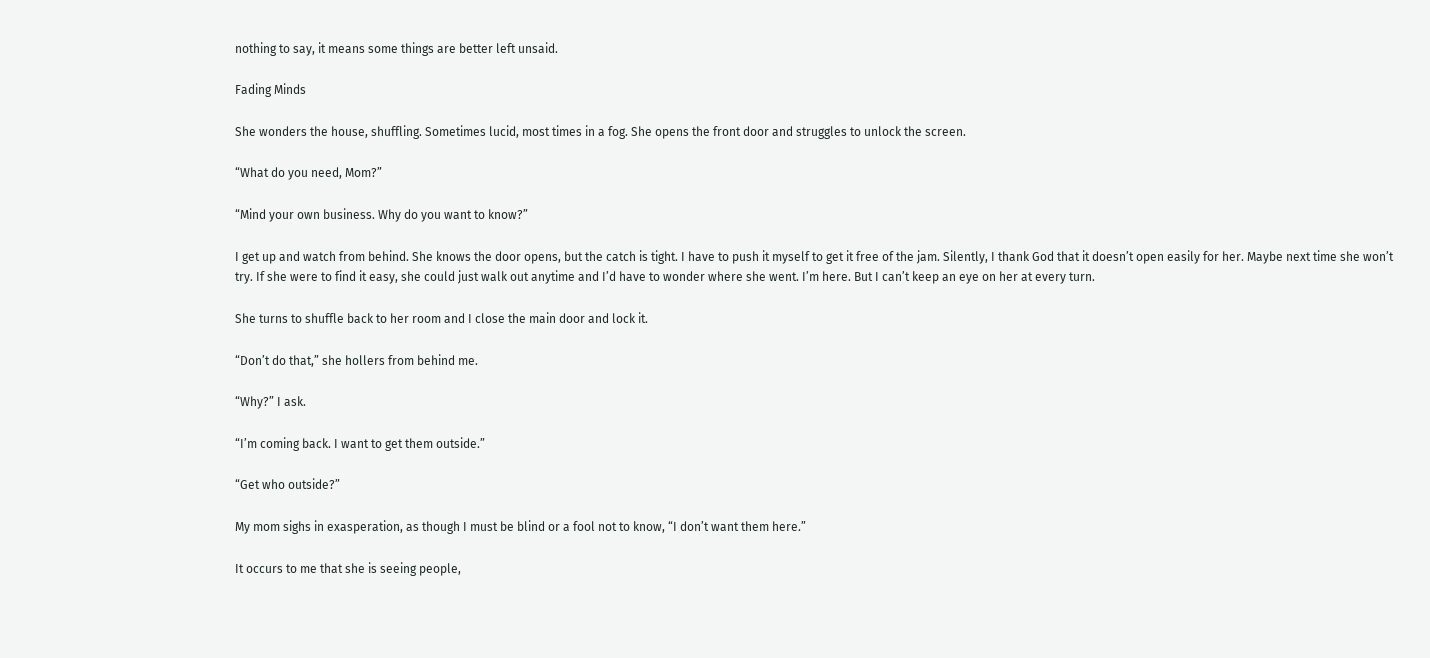nothing to say, it means some things are better left unsaid.

Fading Minds

She wonders the house, shuffling. Sometimes lucid, most times in a fog. She opens the front door and struggles to unlock the screen.

“What do you need, Mom?”

“Mind your own business. Why do you want to know?”

I get up and watch from behind. She knows the door opens, but the catch is tight. I have to push it myself to get it free of the jam. Silently, I thank God that it doesn’t open easily for her. Maybe next time she won’t try. If she were to find it easy, she could just walk out anytime and I’d have to wonder where she went. I’m here. But I can’t keep an eye on her at every turn.

She turns to shuffle back to her room and I close the main door and lock it.

“Don’t do that,” she hollers from behind me.

“Why?” I ask.

“I’m coming back. I want to get them outside.”

“Get who outside?”

My mom sighs in exasperation, as though I must be blind or a fool not to know, “I don’t want them here.”

It occurs to me that she is seeing people,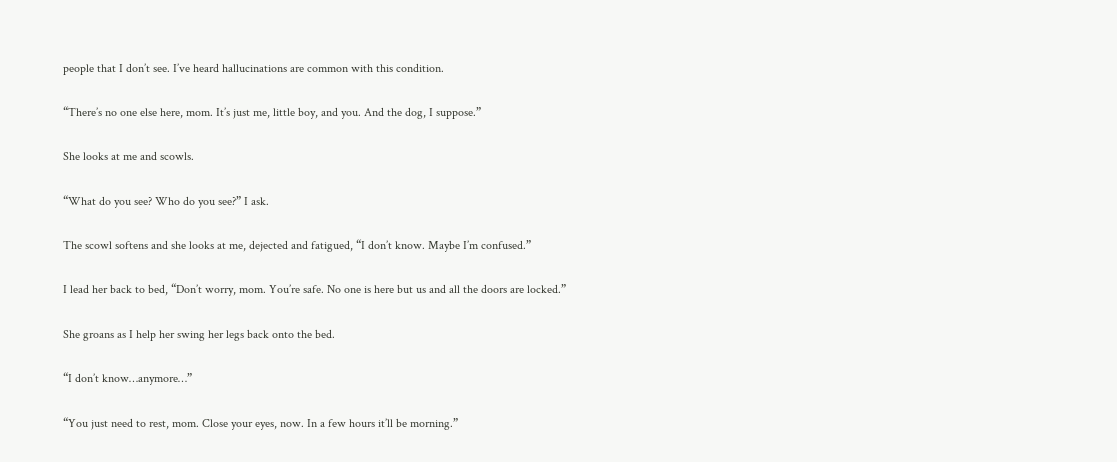people that I don’t see. I’ve heard hallucinations are common with this condition.

“There’s no one else here, mom. It’s just me, little boy, and you. And the dog, I suppose.”

She looks at me and scowls.

“What do you see? Who do you see?” I ask.

The scowl softens and she looks at me, dejected and fatigued, “I don’t know. Maybe I’m confused.”

I lead her back to bed, “Don’t worry, mom. You’re safe. No one is here but us and all the doors are locked.”

She groans as I help her swing her legs back onto the bed.

“I don’t know…anymore…”

“You just need to rest, mom. Close your eyes, now. In a few hours it’ll be morning.”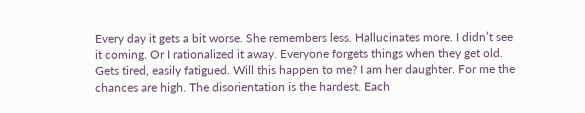Every day it gets a bit worse. She remembers less. Hallucinates more. I didn’t see it coming. Or I rationalized it away. Everyone forgets things when they get old. Gets tired, easily fatigued. Will this happen to me? I am her daughter. For me the chances are high. The disorientation is the hardest. Each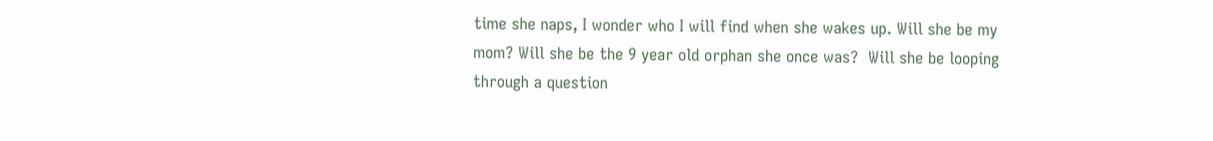time she naps, I wonder who I will find when she wakes up. Will she be my mom? Will she be the 9 year old orphan she once was?  Will she be looping through a question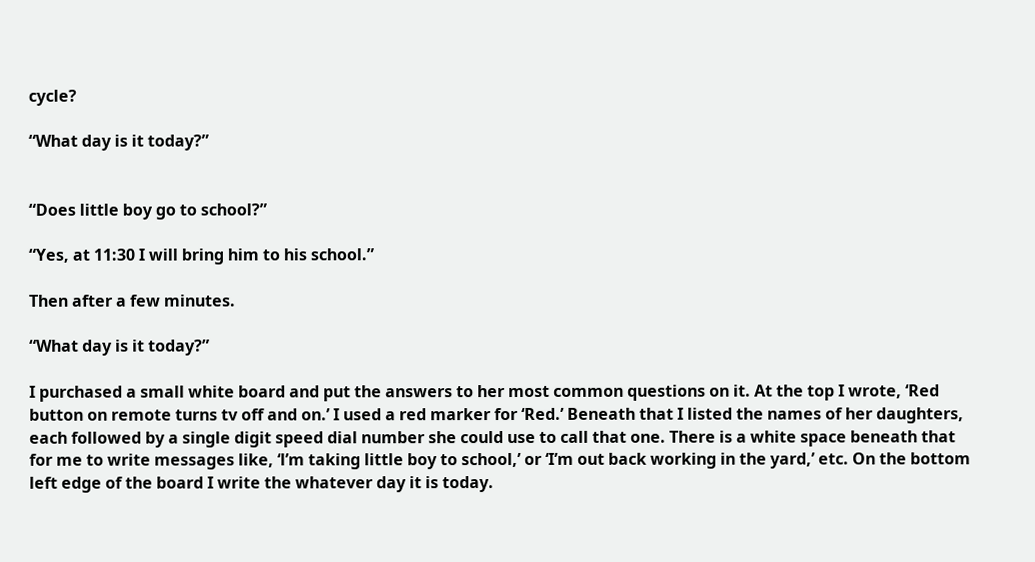cycle?

“What day is it today?”


“Does little boy go to school?”

“Yes, at 11:30 I will bring him to his school.”

Then after a few minutes.

“What day is it today?”

I purchased a small white board and put the answers to her most common questions on it. At the top I wrote, ‘Red button on remote turns tv off and on.’ I used a red marker for ‘Red.’ Beneath that I listed the names of her daughters, each followed by a single digit speed dial number she could use to call that one. There is a white space beneath that for me to write messages like, ‘l’m taking little boy to school,’ or ‘I’m out back working in the yard,’ etc. On the bottom left edge of the board I write the whatever day it is today.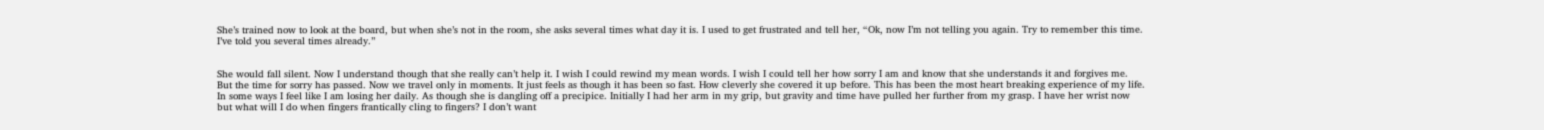She’s trained now to look at the board, but when she’s not in the room, she asks several times what day it is. I used to get frustrated and tell her, “Ok, now I’m not telling you again. Try to remember this time. I’ve told you several times already.”


She would fall silent. Now I understand though that she really can’t help it. I wish I could rewind my mean words. I wish I could tell her how sorry I am and know that she understands it and forgives me. But the time for sorry has passed. Now we travel only in moments. It just feels as though it has been so fast. How cleverly she covered it up before. This has been the most heart breaking experience of my life. In some ways I feel like I am losing her daily. As though she is dangling off a precipice. Initially I had her arm in my grip, but gravity and time have pulled her further from my grasp. I have her wrist now but what will I do when fingers frantically cling to fingers? I don’t want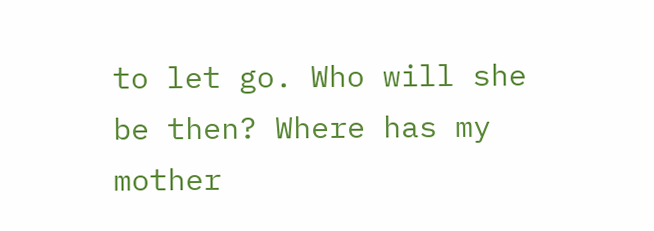to let go. Who will she be then? Where has my mother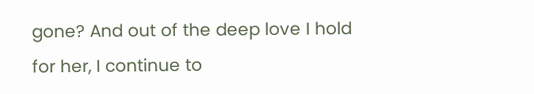gone? And out of the deep love I hold for her, I continue to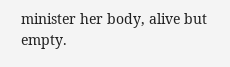minister her body, alive but empty.